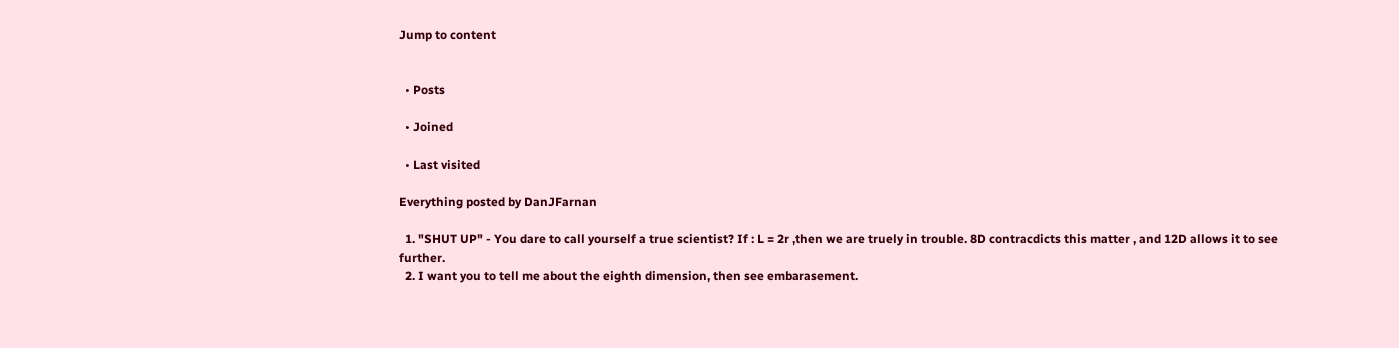Jump to content


  • Posts

  • Joined

  • Last visited

Everything posted by DanJFarnan

  1. "SHUT UP" - You dare to call yourself a true scientist? If : L = 2r ,then we are truely in trouble. 8D contracdicts this matter , and 12D allows it to see further.
  2. I want you to tell me about the eighth dimension, then see embarasement.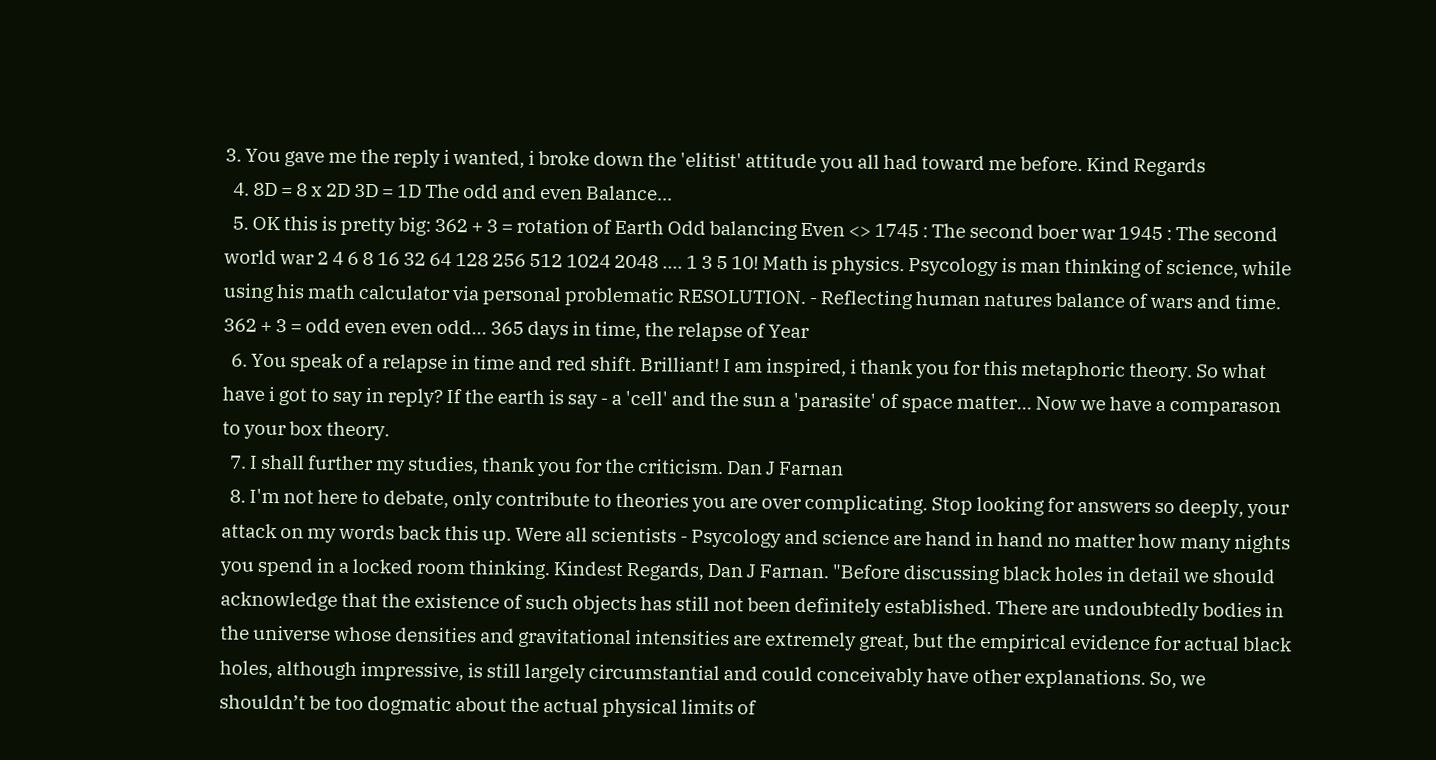3. You gave me the reply i wanted, i broke down the 'elitist' attitude you all had toward me before. Kind Regards
  4. 8D = 8 x 2D 3D = 1D The odd and even Balance...
  5. OK this is pretty big: 362 + 3 = rotation of Earth Odd balancing Even <> 1745 : The second boer war 1945 : The second world war 2 4 6 8 16 32 64 128 256 512 1024 2048 .... 1 3 5 10! Math is physics. Psycology is man thinking of science, while using his math calculator via personal problematic RESOLUTION. - Reflecting human natures balance of wars and time. 362 + 3 = odd even even odd... 365 days in time, the relapse of Year
  6. You speak of a relapse in time and red shift. Brilliant! I am inspired, i thank you for this metaphoric theory. So what have i got to say in reply? If the earth is say - a 'cell' and the sun a 'parasite' of space matter... Now we have a comparason to your box theory.
  7. I shall further my studies, thank you for the criticism. Dan J Farnan
  8. I'm not here to debate, only contribute to theories you are over complicating. Stop looking for answers so deeply, your attack on my words back this up. Were all scientists - Psycology and science are hand in hand no matter how many nights you spend in a locked room thinking. Kindest Regards, Dan J Farnan. "Before discussing black holes in detail we should acknowledge that the existence of such objects has still not been definitely established. There are undoubtedly bodies in the universe whose densities and gravitational intensities are extremely great, but the empirical evidence for actual black holes, although impressive, is still largely circumstantial and could conceivably have other explanations. So, we shouldn’t be too dogmatic about the actual physical limits of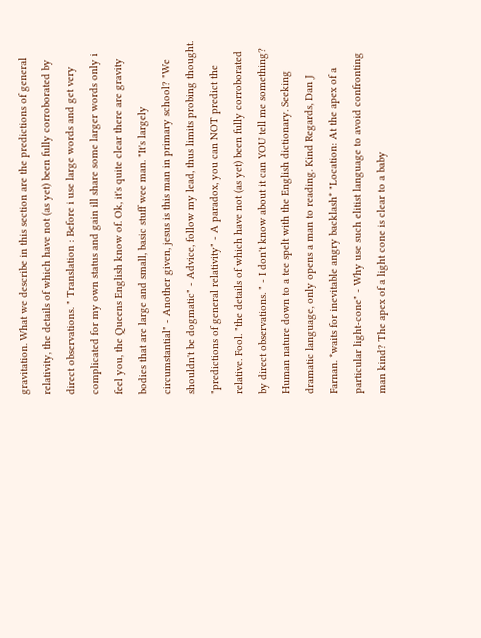gravitation. What we describe in this section are the predictions of general relativity, the details of which have not (as yet) been fully corroborated by direct observations. " Translation : Before i use large words and get very complicated for my own status and gain ill share some larger words only i feel you, the Queens English know of. Ok, it's quite clear there are gravity bodies that are large and small, basic stuff wee man. "It's largely circumstantial" - Another given, jesus is this man in primary school? "We shouldn't be dogmatic" - Advice, follow my lead, thus limits probing thought. "predictions of general relativity" - A paradox, you can NOT predict the relative. Fool. "the details of which have not (as yet) been fully corroborated by direct observations. " - I don't know about it can YOU tell me something? Human nature down to a tee spelt with the English dictionary. Seeking dramatic language, only opens a man to reading. Kind Regards, Dan J Farnan. *waits for inevitable angry backlash* "Location: At the apex of a particular light-cone" - Why use such elitist language to avoid confronting man kind? The apex of a light cone is clear to a baby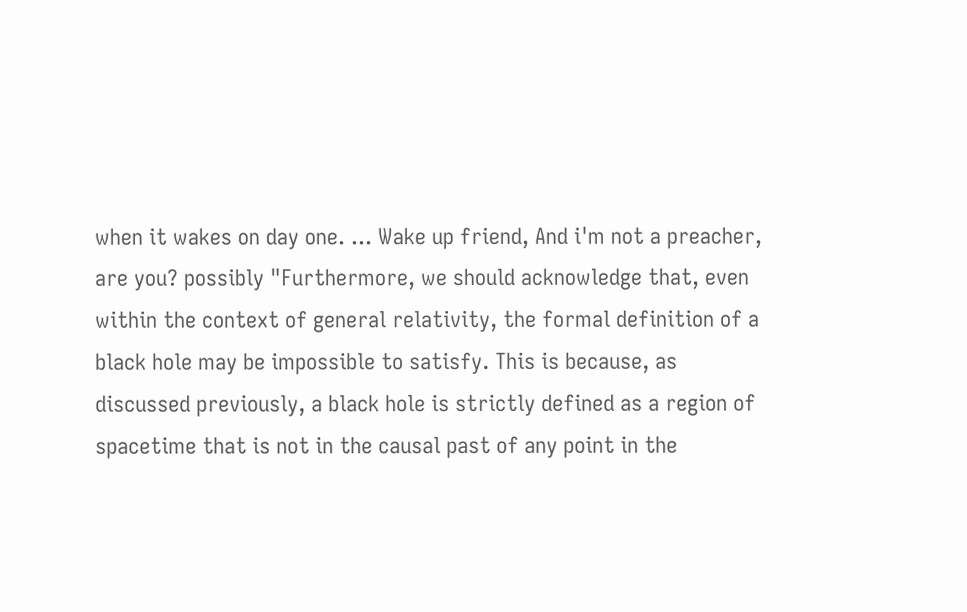when it wakes on day one. ... Wake up friend, And i'm not a preacher, are you? possibly "Furthermore, we should acknowledge that, even within the context of general relativity, the formal definition of a black hole may be impossible to satisfy. This is because, as discussed previously, a black hole is strictly defined as a region of spacetime that is not in the causal past of any point in the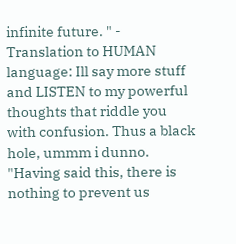infinite future. " - Translation to HUMAN language: Ill say more stuff and LISTEN to my powerful thoughts that riddle you with confusion. Thus a black hole, ummm i dunno. "Having said this, there is nothing to prevent us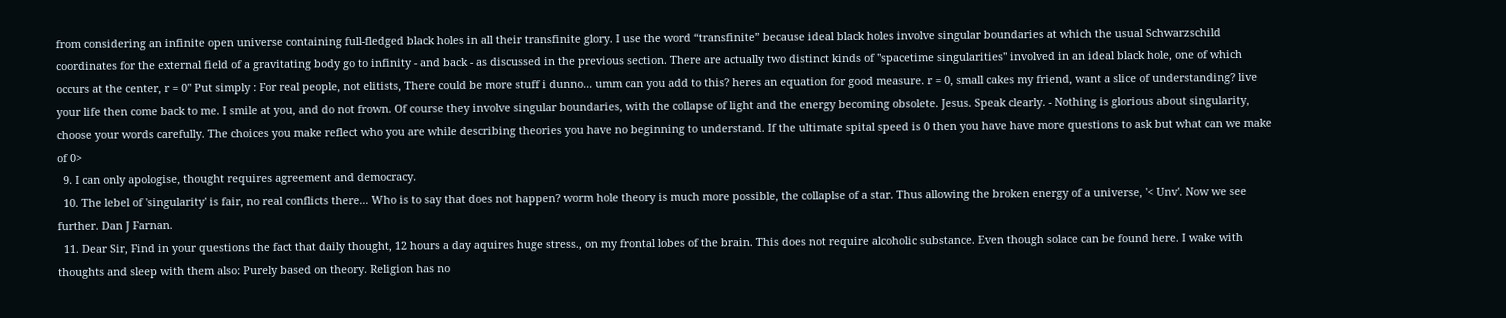from considering an infinite open universe containing full-fledged black holes in all their transfinite glory. I use the word “transfinite” because ideal black holes involve singular boundaries at which the usual Schwarzschild coordinates for the external field of a gravitating body go to infinity - and back - as discussed in the previous section. There are actually two distinct kinds of "spacetime singularities" involved in an ideal black hole, one of which occurs at the center, r = 0" Put simply : For real people, not elitists, There could be more stuff i dunno... umm can you add to this? heres an equation for good measure. r = 0, small cakes my friend, want a slice of understanding? live your life then come back to me. I smile at you, and do not frown. Of course they involve singular boundaries, with the collapse of light and the energy becoming obsolete. Jesus. Speak clearly. - Nothing is glorious about singularity, choose your words carefully. The choices you make reflect who you are while describing theories you have no beginning to understand. If the ultimate spital speed is 0 then you have have more questions to ask but what can we make of 0>
  9. I can only apologise, thought requires agreement and democracy.
  10. The lebel of 'singularity' is fair, no real conflicts there... Who is to say that does not happen? worm hole theory is much more possible, the collaplse of a star. Thus allowing the broken energy of a universe, '< Unv'. Now we see further. Dan J Farnan.
  11. Dear Sir, Find in your questions the fact that daily thought, 12 hours a day aquires huge stress., on my frontal lobes of the brain. This does not require alcoholic substance. Even though solace can be found here. I wake with thoughts and sleep with them also: Purely based on theory. Religion has no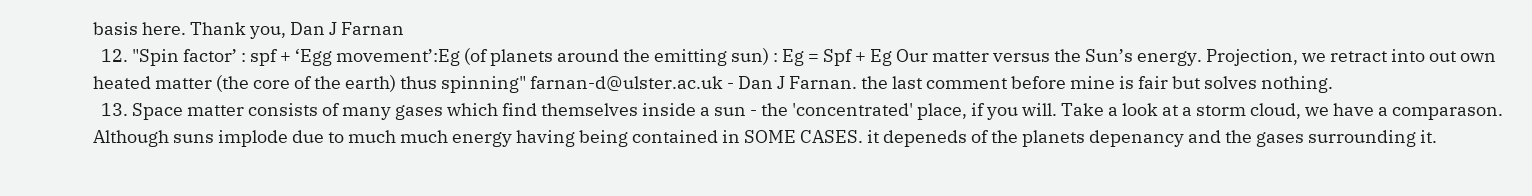basis here. Thank you, Dan J Farnan
  12. "Spin factor’ : spf + ‘Egg movement’:Eg (of planets around the emitting sun) : Eg = Spf + Eg Our matter versus the Sun’s energy. Projection, we retract into out own heated matter (the core of the earth) thus spinning" farnan-d@ulster.ac.uk - Dan J Farnan. the last comment before mine is fair but solves nothing.
  13. Space matter consists of many gases which find themselves inside a sun - the 'concentrated' place, if you will. Take a look at a storm cloud, we have a comparason. Although suns implode due to much much energy having being contained in SOME CASES. it depeneds of the planets depenancy and the gases surrounding it.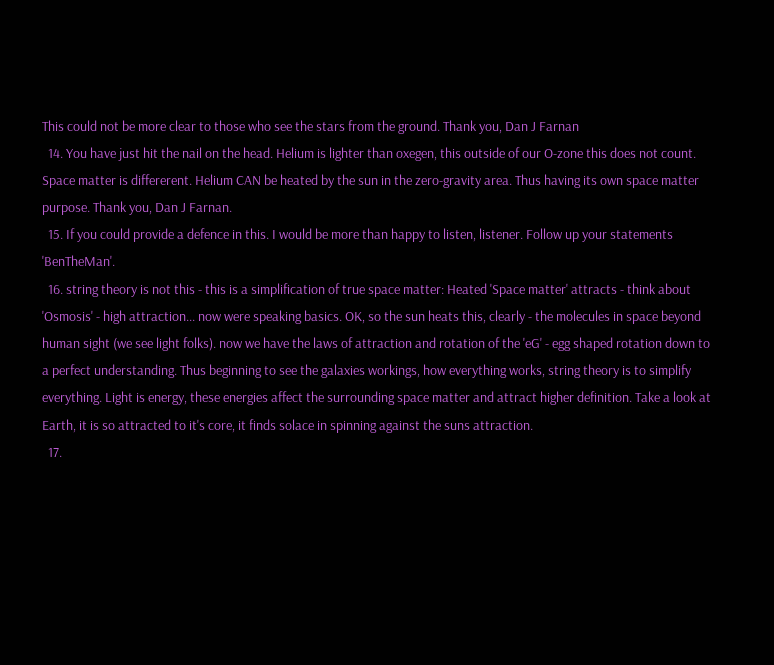This could not be more clear to those who see the stars from the ground. Thank you, Dan J Farnan
  14. You have just hit the nail on the head. Helium is lighter than oxegen, this outside of our O-zone this does not count. Space matter is differerent. Helium CAN be heated by the sun in the zero-gravity area. Thus having its own space matter purpose. Thank you, Dan J Farnan.
  15. If you could provide a defence in this. I would be more than happy to listen, listener. Follow up your statements 'BenTheMan'.
  16. string theory is not this - this is a simplification of true space matter: Heated 'Space matter' attracts - think about 'Osmosis' - high attraction... now were speaking basics. OK, so the sun heats this, clearly - the molecules in space beyond human sight (we see light folks). now we have the laws of attraction and rotation of the 'eG' - egg shaped rotation down to a perfect understanding. Thus beginning to see the galaxies workings, how everything works, string theory is to simplify everything. Light is energy, these energies affect the surrounding space matter and attract higher definition. Take a look at Earth, it is so attracted to it's core, it finds solace in spinning against the suns attraction.
  17.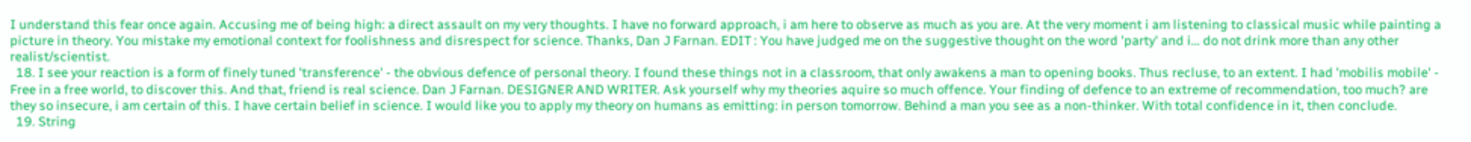I understand this fear once again. Accusing me of being high: a direct assault on my very thoughts. I have no forward approach, i am here to observe as much as you are. At the very moment i am listening to classical music while painting a picture in theory. You mistake my emotional context for foolishness and disrespect for science. Thanks, Dan J Farnan. EDIT : You have judged me on the suggestive thought on the word 'party' and i... do not drink more than any other realist/scientist.
  18. I see your reaction is a form of finely tuned 'transference' - the obvious defence of personal theory. I found these things not in a classroom, that only awakens a man to opening books. Thus recluse, to an extent. I had 'mobilis mobile' - Free in a free world, to discover this. And that, friend is real science. Dan J Farnan. DESIGNER AND WRITER. Ask yourself why my theories aquire so much offence. Your finding of defence to an extreme of recommendation, too much? are they so insecure, i am certain of this. I have certain belief in science. I would like you to apply my theory on humans as emitting: in person tomorrow. Behind a man you see as a non-thinker. With total confidence in it, then conclude.
  19. String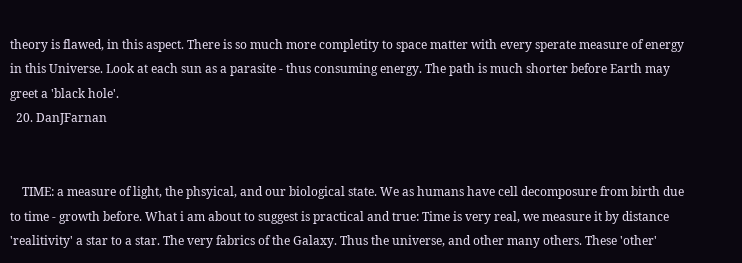theory is flawed, in this aspect. There is so much more completity to space matter with every sperate measure of energy in this Universe. Look at each sun as a parasite - thus consuming energy. The path is much shorter before Earth may greet a 'black hole'.
  20. DanJFarnan


    TIME: a measure of light, the phsyical, and our biological state. We as humans have cell decomposure from birth due to time - growth before. What i am about to suggest is practical and true: Time is very real, we measure it by distance 'realitivity' a star to a star. The very fabrics of the Galaxy. Thus the universe, and other many others. These 'other'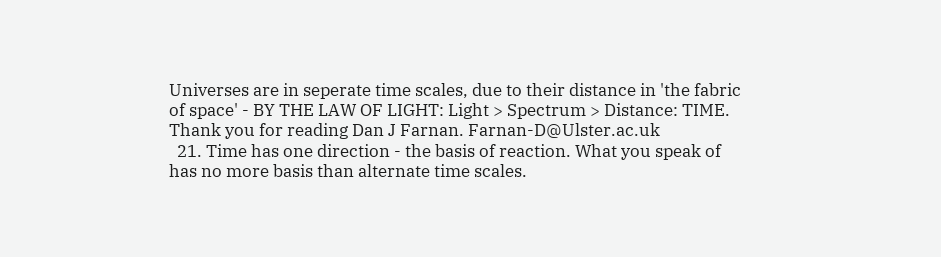Universes are in seperate time scales, due to their distance in 'the fabric of space' - BY THE LAW OF LIGHT: Light > Spectrum > Distance: TIME. Thank you for reading Dan J Farnan. Farnan-D@Ulster.ac.uk
  21. Time has one direction - the basis of reaction. What you speak of has no more basis than alternate time scales.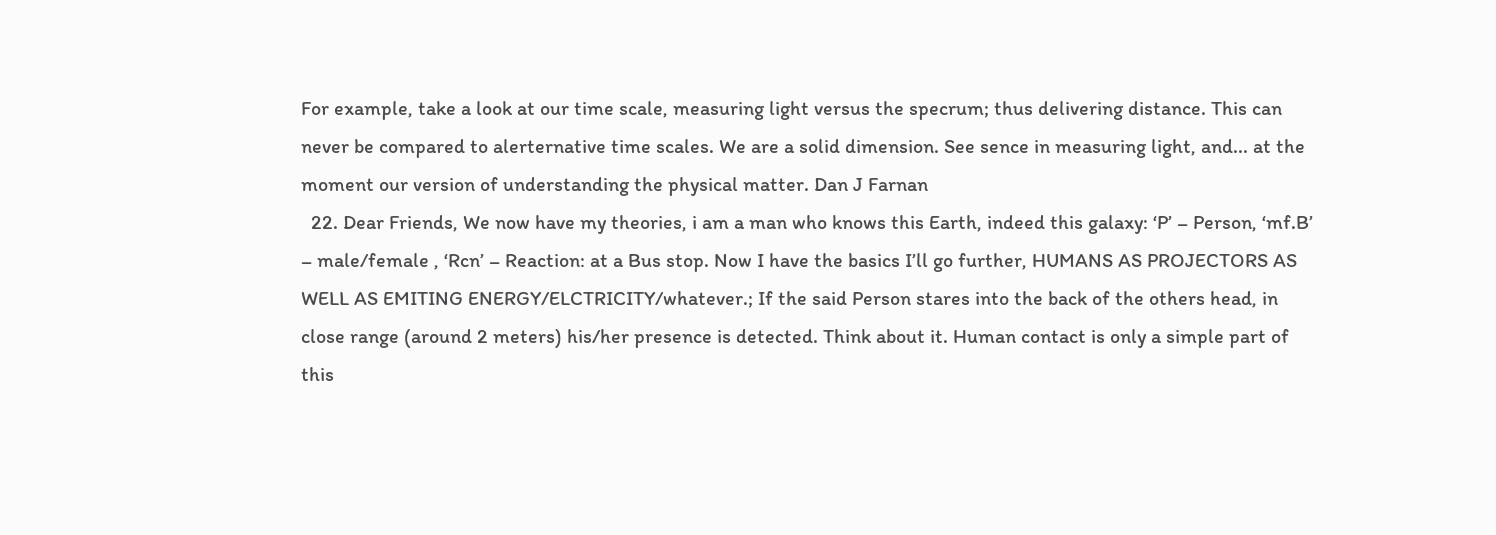For example, take a look at our time scale, measuring light versus the specrum; thus delivering distance. This can never be compared to alerternative time scales. We are a solid dimension. See sence in measuring light, and... at the moment our version of understanding the physical matter. Dan J Farnan
  22. Dear Friends, We now have my theories, i am a man who knows this Earth, indeed this galaxy: ‘P’ – Person, ‘mf.B’ – male/female , ‘Rcn’ – Reaction: at a Bus stop. Now I have the basics I’ll go further, HUMANS AS PROJECTORS AS WELL AS EMITING ENERGY/ELCTRICITY/whatever.; If the said Person stares into the back of the others head, in close range (around 2 meters) his/her presence is detected. Think about it. Human contact is only a simple part of this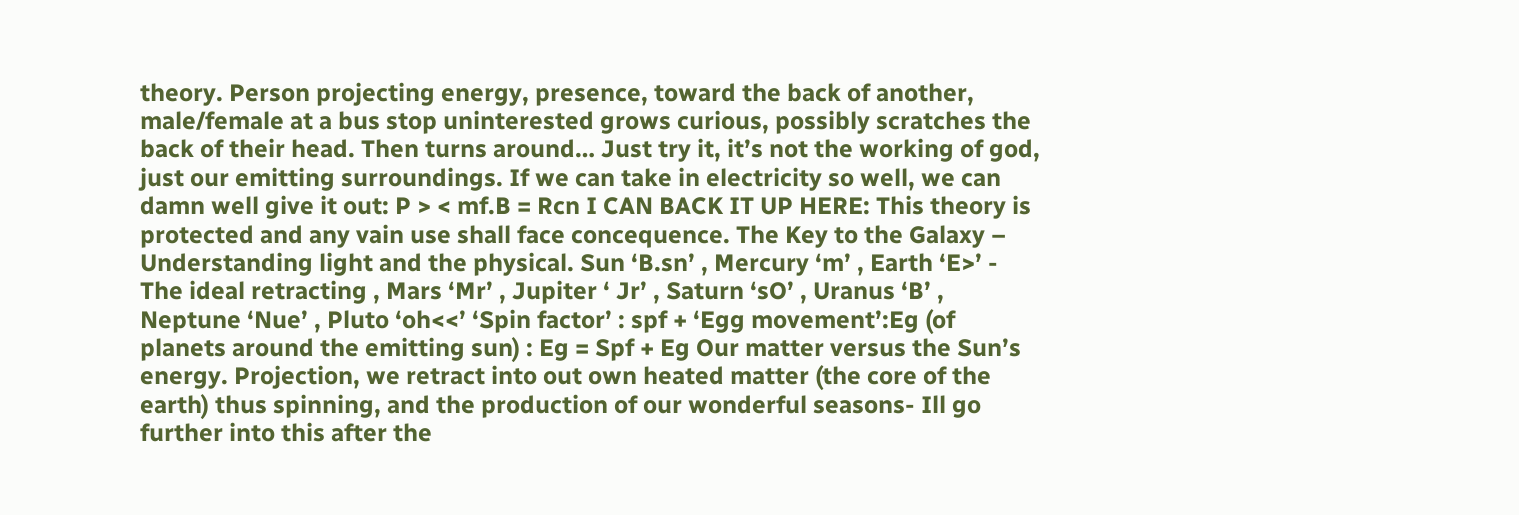theory. Person projecting energy, presence, toward the back of another, male/female at a bus stop uninterested grows curious, possibly scratches the back of their head. Then turns around… Just try it, it’s not the working of god, just our emitting surroundings. If we can take in electricity so well, we can damn well give it out: P > < mf.B = Rcn I CAN BACK IT UP HERE: This theory is protected and any vain use shall face concequence. The Key to the Galaxy – Understanding light and the physical. Sun ‘B.sn’ , Mercury ‘m’ , Earth ‘E>’ - The ideal retracting , Mars ‘Mr’ , Jupiter ‘ Jr’ , Saturn ‘sO’ , Uranus ‘B’ , Neptune ‘Nue’ , Pluto ‘oh<<’ ‘Spin factor’ : spf + ‘Egg movement’:Eg (of planets around the emitting sun) : Eg = Spf + Eg Our matter versus the Sun’s energy. Projection, we retract into out own heated matter (the core of the earth) thus spinning, and the production of our wonderful seasons- Ill go further into this after the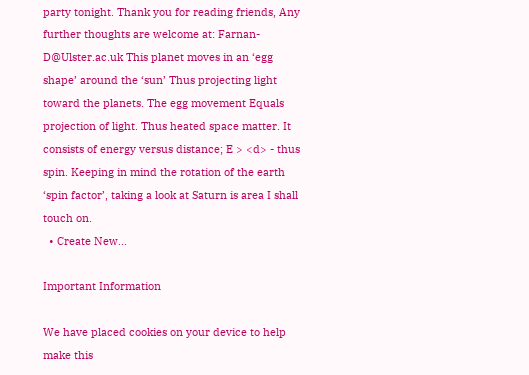party tonight. Thank you for reading friends, Any further thoughts are welcome at: Farnan-D@Ulster.ac.uk This planet moves in an ‘egg shape’ around the ‘sun’ Thus projecting light toward the planets. The egg movement Equals projection of light. Thus heated space matter. It consists of energy versus distance; E > <d> - thus spin. Keeping in mind the rotation of the earth ‘spin factor’, taking a look at Saturn is area I shall touch on.
  • Create New...

Important Information

We have placed cookies on your device to help make this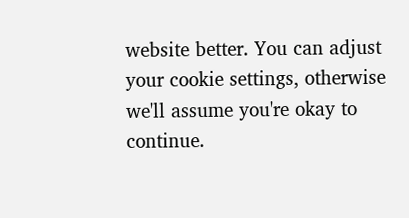website better. You can adjust your cookie settings, otherwise we'll assume you're okay to continue.